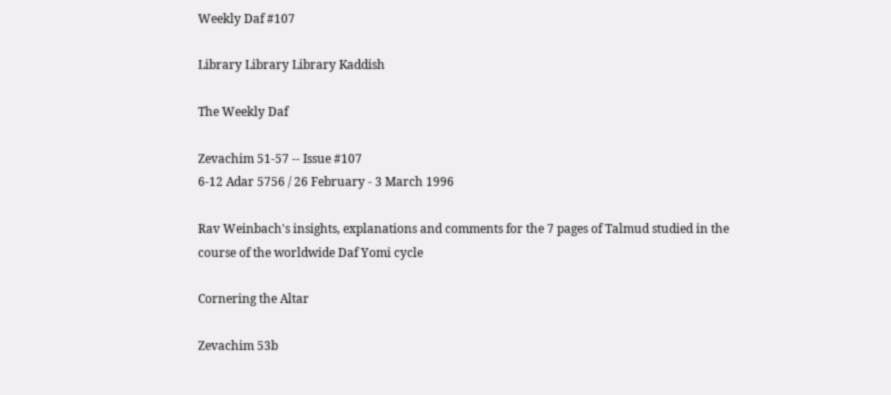Weekly Daf #107

Library Library Library Kaddish

The Weekly Daf

Zevachim 51-57 -- Issue #107
6-12 Adar 5756 / 26 February - 3 March 1996

Rav Weinbach's insights, explanations and comments for the 7 pages of Talmud studied in the course of the worldwide Daf Yomi cycle

Cornering the Altar

Zevachim 53b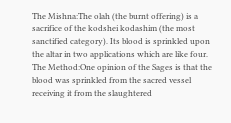The Mishna:The olah (the burnt offering) is a sacrifice of the kodshei kodashim (the most sanctified category). Its blood is sprinkled upon the altar in two applications which are like four.
The Method:One opinion of the Sages is that the blood was sprinkled from the sacred vessel receiving it from the slaughtered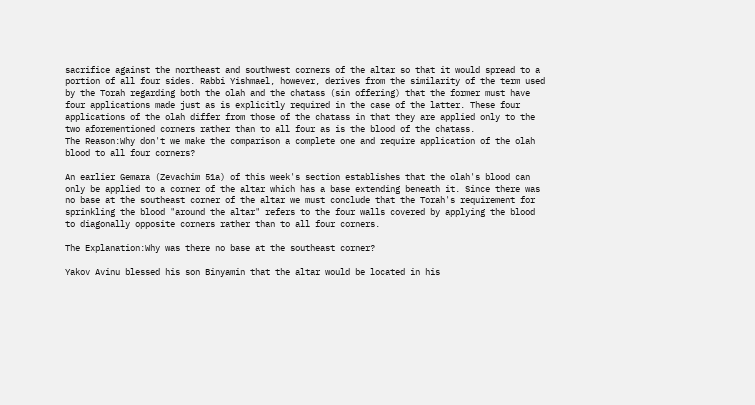sacrifice against the northeast and southwest corners of the altar so that it would spread to a portion of all four sides. Rabbi Yishmael, however, derives from the similarity of the term used by the Torah regarding both the olah and the chatass (sin offering) that the former must have four applications made just as is explicitly required in the case of the latter. These four applications of the olah differ from those of the chatass in that they are applied only to the two aforementioned corners rather than to all four as is the blood of the chatass.
The Reason:Why don't we make the comparison a complete one and require application of the olah blood to all four corners?

An earlier Gemara (Zevachim 51a) of this week's section establishes that the olah's blood can only be applied to a corner of the altar which has a base extending beneath it. Since there was no base at the southeast corner of the altar we must conclude that the Torah's requirement for sprinkling the blood "around the altar" refers to the four walls covered by applying the blood to diagonally opposite corners rather than to all four corners.

The Explanation:Why was there no base at the southeast corner?

Yakov Avinu blessed his son Binyamin that the altar would be located in his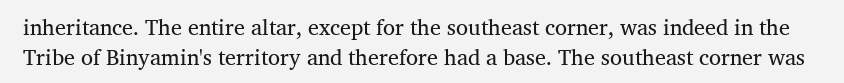inheritance. The entire altar, except for the southeast corner, was indeed in the Tribe of Binyamin's territory and therefore had a base. The southeast corner was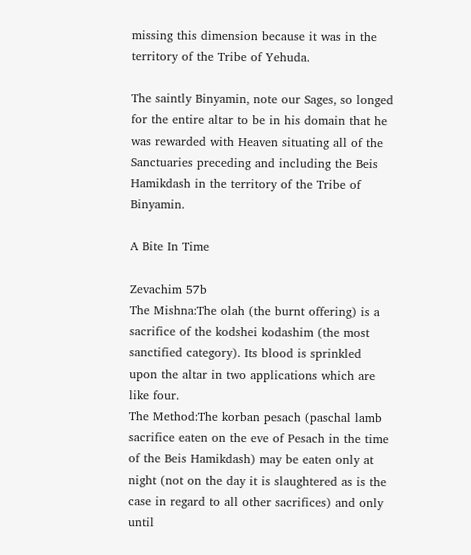missing this dimension because it was in the territory of the Tribe of Yehuda.

The saintly Binyamin, note our Sages, so longed for the entire altar to be in his domain that he was rewarded with Heaven situating all of the Sanctuaries preceding and including the Beis Hamikdash in the territory of the Tribe of Binyamin.

A Bite In Time

Zevachim 57b
The Mishna:The olah (the burnt offering) is a sacrifice of the kodshei kodashim (the most sanctified category). Its blood is sprinkled upon the altar in two applications which are like four.
The Method:The korban pesach (paschal lamb sacrifice eaten on the eve of Pesach in the time of the Beis Hamikdash) may be eaten only at night (not on the day it is slaughtered as is the case in regard to all other sacrifices) and only until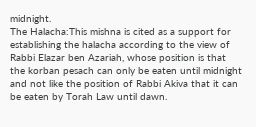midnight.
The Halacha:This mishna is cited as a support for establishing the halacha according to the view of Rabbi Elazar ben Azariah, whose position is that the korban pesach can only be eaten until midnight and not like the position of Rabbi Akiva that it can be eaten by Torah Law until dawn.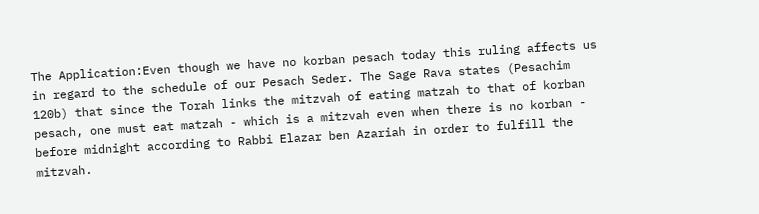The Application:Even though we have no korban pesach today this ruling affects us in regard to the schedule of our Pesach Seder. The Sage Rava states (Pesachim 120b) that since the Torah links the mitzvah of eating matzah to that of korban pesach, one must eat matzah - which is a mitzvah even when there is no korban - before midnight according to Rabbi Elazar ben Azariah in order to fulfill the mitzvah.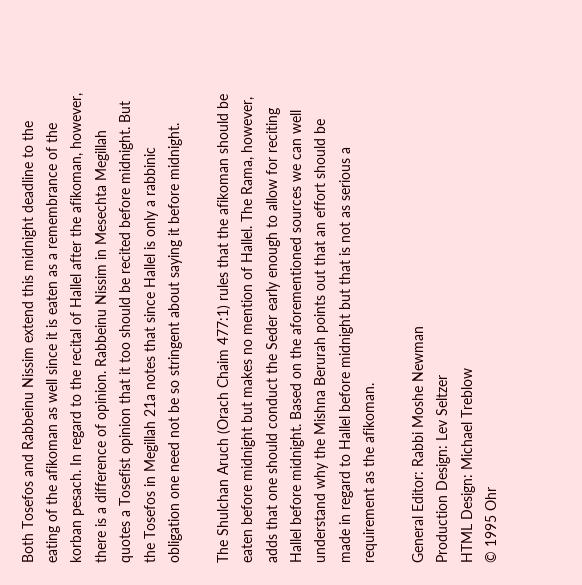Both Tosefos and Rabbeinu Nissim extend this midnight deadline to the eating of the afikoman as well since it is eaten as a remembrance of the korban pesach. In regard to the recital of Hallel after the afikoman, however, there is a difference of opinion. Rabbeinu Nissim in Mesechta Megillah quotes a Tosefist opinion that it too should be recited before midnight. But the Tosefos in Megillah 21a notes that since Hallel is only a rabbinic obligation one need not be so stringent about saying it before midnight.

The Shulchan Aruch (Orach Chaim 477:1) rules that the afikoman should be eaten before midnight but makes no mention of Hallel. The Rama, however, adds that one should conduct the Seder early enough to allow for reciting Hallel before midnight. Based on the aforementioned sources we can well understand why the Mishna Berurah points out that an effort should be made in regard to Hallel before midnight but that is not as serious a requirement as the afikoman.

General Editor: Rabbi Moshe Newman
Production Design: Lev Seltzer
HTML Design: Michael Treblow
© 1995 Ohr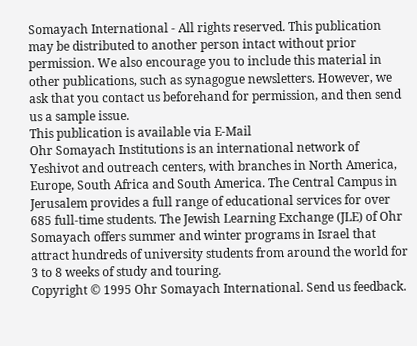Somayach International - All rights reserved. This publication may be distributed to another person intact without prior permission. We also encourage you to include this material in other publications, such as synagogue newsletters. However, we ask that you contact us beforehand for permission, and then send us a sample issue.
This publication is available via E-Mail
Ohr Somayach Institutions is an international network of Yeshivot and outreach centers, with branches in North America, Europe, South Africa and South America. The Central Campus in Jerusalem provides a full range of educational services for over 685 full-time students. The Jewish Learning Exchange (JLE) of Ohr Somayach offers summer and winter programs in Israel that attract hundreds of university students from around the world for 3 to 8 weeks of study and touring.
Copyright © 1995 Ohr Somayach International. Send us feedback.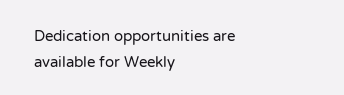Dedication opportunities are available for Weekly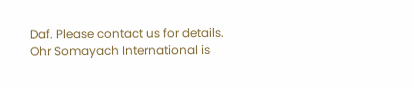Daf. Please contact us for details.
Ohr Somayach International is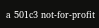a 501c3 not-for-profit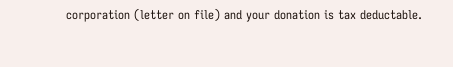corporation (letter on file) and your donation is tax deductable.